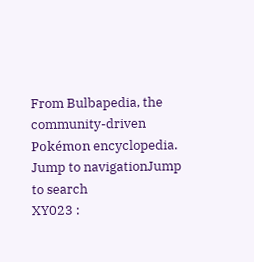From Bulbapedia, the community-driven Pokémon encyclopedia.
Jump to navigationJump to search
XY023 :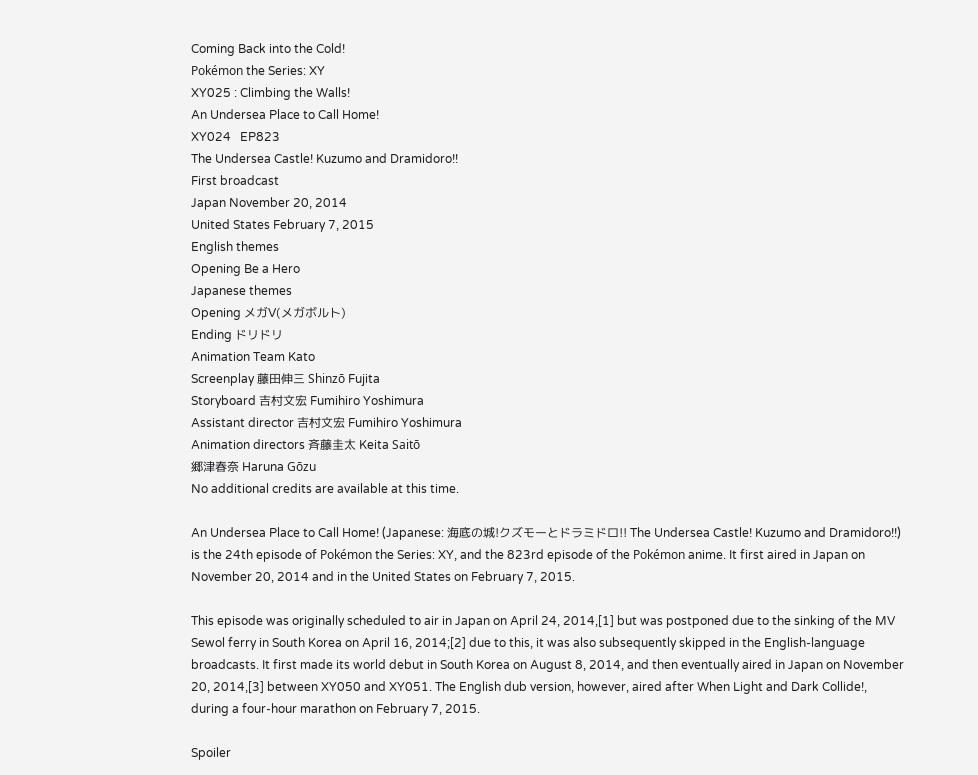Coming Back into the Cold!
Pokémon the Series: XY
XY025 : Climbing the Walls!
An Undersea Place to Call Home!
XY024   EP823
The Undersea Castle! Kuzumo and Dramidoro!!
First broadcast
Japan November 20, 2014
United States February 7, 2015
English themes
Opening Be a Hero
Japanese themes
Opening メガV(メガボルト)
Ending ドリドリ
Animation Team Kato
Screenplay 藤田伸三 Shinzō Fujita
Storyboard 吉村文宏 Fumihiro Yoshimura
Assistant director 吉村文宏 Fumihiro Yoshimura
Animation directors 斉藤圭太 Keita Saitō
郷津春奈 Haruna Gōzu
No additional credits are available at this time.

An Undersea Place to Call Home! (Japanese: 海底の城!クズモーとドラミドロ!! The Undersea Castle! Kuzumo and Dramidoro!!) is the 24th episode of Pokémon the Series: XY, and the 823rd episode of the Pokémon anime. It first aired in Japan on November 20, 2014 and in the United States on February 7, 2015.

This episode was originally scheduled to air in Japan on April 24, 2014,[1] but was postponed due to the sinking of the MV Sewol ferry in South Korea on April 16, 2014;[2] due to this, it was also subsequently skipped in the English-language broadcasts. It first made its world debut in South Korea on August 8, 2014, and then eventually aired in Japan on November 20, 2014,[3] between XY050 and XY051. The English dub version, however, aired after When Light and Dark Collide!, during a four-hour marathon on February 7, 2015.

Spoiler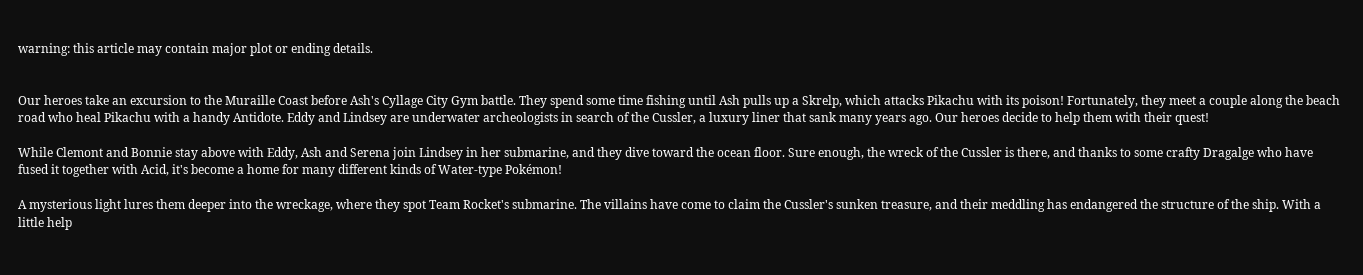warning: this article may contain major plot or ending details.


Our heroes take an excursion to the Muraille Coast before Ash's Cyllage City Gym battle. They spend some time fishing until Ash pulls up a Skrelp, which attacks Pikachu with its poison! Fortunately, they meet a couple along the beach road who heal Pikachu with a handy Antidote. Eddy and Lindsey are underwater archeologists in search of the Cussler, a luxury liner that sank many years ago. Our heroes decide to help them with their quest!

While Clemont and Bonnie stay above with Eddy, Ash and Serena join Lindsey in her submarine, and they dive toward the ocean floor. Sure enough, the wreck of the Cussler is there, and thanks to some crafty Dragalge who have fused it together with Acid, it's become a home for many different kinds of Water-type Pokémon!

A mysterious light lures them deeper into the wreckage, where they spot Team Rocket's submarine. The villains have come to claim the Cussler's sunken treasure, and their meddling has endangered the structure of the ship. With a little help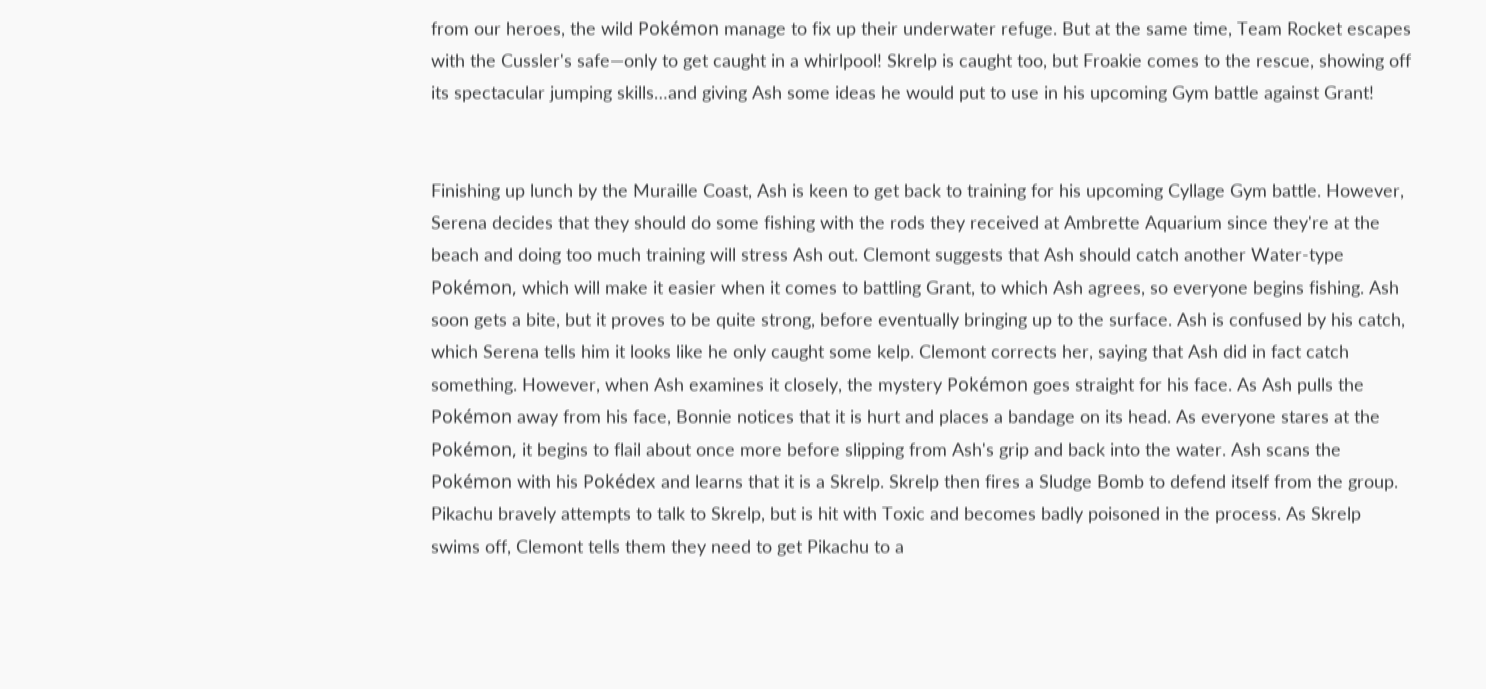from our heroes, the wild Pokémon manage to fix up their underwater refuge. But at the same time, Team Rocket escapes with the Cussler's safe—only to get caught in a whirlpool! Skrelp is caught too, but Froakie comes to the rescue, showing off its spectacular jumping skills…and giving Ash some ideas he would put to use in his upcoming Gym battle against Grant!


Finishing up lunch by the Muraille Coast, Ash is keen to get back to training for his upcoming Cyllage Gym battle. However, Serena decides that they should do some fishing with the rods they received at Ambrette Aquarium since they're at the beach and doing too much training will stress Ash out. Clemont suggests that Ash should catch another Water-type Pokémon, which will make it easier when it comes to battling Grant, to which Ash agrees, so everyone begins fishing. Ash soon gets a bite, but it proves to be quite strong, before eventually bringing up to the surface. Ash is confused by his catch, which Serena tells him it looks like he only caught some kelp. Clemont corrects her, saying that Ash did in fact catch something. However, when Ash examines it closely, the mystery Pokémon goes straight for his face. As Ash pulls the Pokémon away from his face, Bonnie notices that it is hurt and places a bandage on its head. As everyone stares at the Pokémon, it begins to flail about once more before slipping from Ash's grip and back into the water. Ash scans the Pokémon with his Pokédex and learns that it is a Skrelp. Skrelp then fires a Sludge Bomb to defend itself from the group. Pikachu bravely attempts to talk to Skrelp, but is hit with Toxic and becomes badly poisoned in the process. As Skrelp swims off, Clemont tells them they need to get Pikachu to a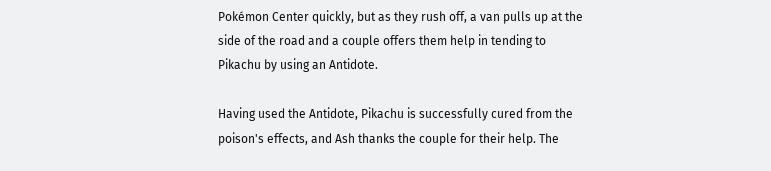Pokémon Center quickly, but as they rush off, a van pulls up at the side of the road and a couple offers them help in tending to Pikachu by using an Antidote.

Having used the Antidote, Pikachu is successfully cured from the poison's effects, and Ash thanks the couple for their help. The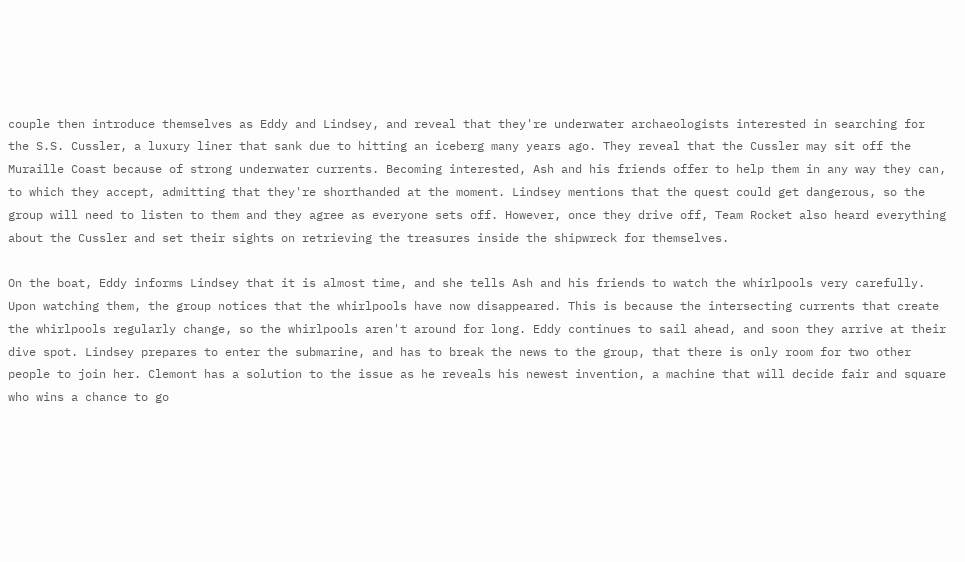couple then introduce themselves as Eddy and Lindsey, and reveal that they're underwater archaeologists interested in searching for the S.S. Cussler, a luxury liner that sank due to hitting an iceberg many years ago. They reveal that the Cussler may sit off the Muraille Coast because of strong underwater currents. Becoming interested, Ash and his friends offer to help them in any way they can, to which they accept, admitting that they're shorthanded at the moment. Lindsey mentions that the quest could get dangerous, so the group will need to listen to them and they agree as everyone sets off. However, once they drive off, Team Rocket also heard everything about the Cussler and set their sights on retrieving the treasures inside the shipwreck for themselves.

On the boat, Eddy informs Lindsey that it is almost time, and she tells Ash and his friends to watch the whirlpools very carefully. Upon watching them, the group notices that the whirlpools have now disappeared. This is because the intersecting currents that create the whirlpools regularly change, so the whirlpools aren't around for long. Eddy continues to sail ahead, and soon they arrive at their dive spot. Lindsey prepares to enter the submarine, and has to break the news to the group, that there is only room for two other people to join her. Clemont has a solution to the issue as he reveals his newest invention, a machine that will decide fair and square who wins a chance to go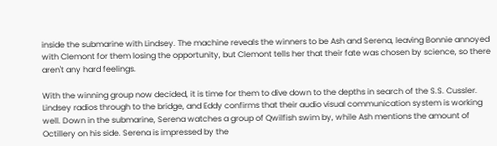inside the submarine with Lindsey. The machine reveals the winners to be Ash and Serena, leaving Bonnie annoyed with Clemont for them losing the opportunity, but Clemont tells her that their fate was chosen by science, so there aren't any hard feelings.

With the winning group now decided, it is time for them to dive down to the depths in search of the S.S. Cussler. Lindsey radios through to the bridge, and Eddy confirms that their audio visual communication system is working well. Down in the submarine, Serena watches a group of Qwilfish swim by, while Ash mentions the amount of Octillery on his side. Serena is impressed by the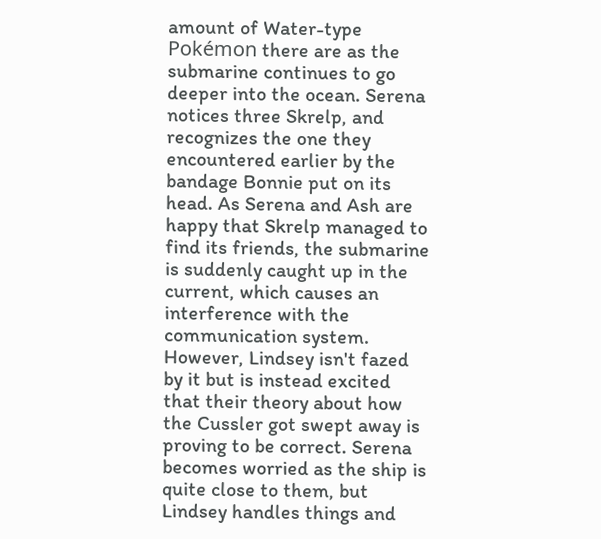amount of Water-type Pokémon there are as the submarine continues to go deeper into the ocean. Serena notices three Skrelp, and recognizes the one they encountered earlier by the bandage Bonnie put on its head. As Serena and Ash are happy that Skrelp managed to find its friends, the submarine is suddenly caught up in the current, which causes an interference with the communication system. However, Lindsey isn't fazed by it but is instead excited that their theory about how the Cussler got swept away is proving to be correct. Serena becomes worried as the ship is quite close to them, but Lindsey handles things and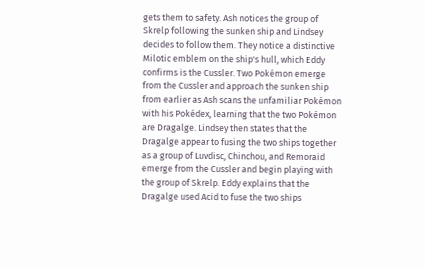gets them to safety. Ash notices the group of Skrelp following the sunken ship and Lindsey decides to follow them. They notice a distinctive Milotic emblem on the ship's hull, which Eddy confirms is the Cussler. Two Pokémon emerge from the Cussler and approach the sunken ship from earlier as Ash scans the unfamiliar Pokémon with his Pokédex, learning that the two Pokémon are Dragalge. Lindsey then states that the Dragalge appear to fusing the two ships together as a group of Luvdisc, Chinchou, and Remoraid emerge from the Cussler and begin playing with the group of Skrelp. Eddy explains that the Dragalge used Acid to fuse the two ships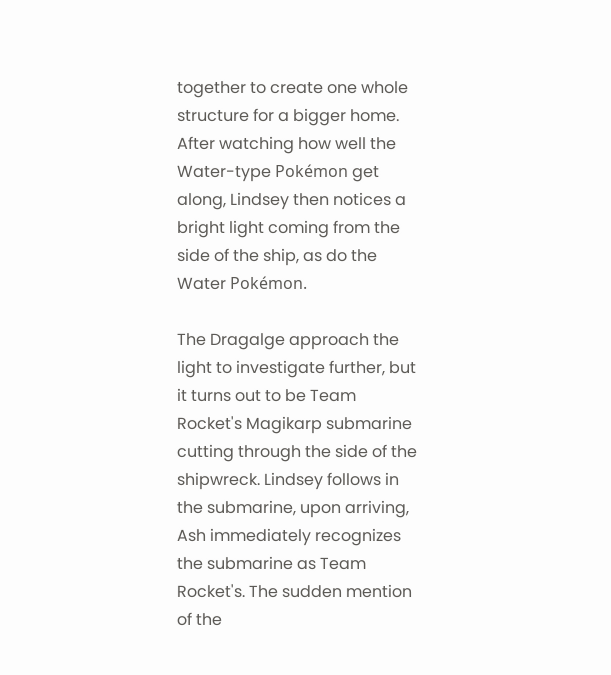together to create one whole structure for a bigger home. After watching how well the Water-type Pokémon get along, Lindsey then notices a bright light coming from the side of the ship, as do the Water Pokémon.

The Dragalge approach the light to investigate further, but it turns out to be Team Rocket's Magikarp submarine cutting through the side of the shipwreck. Lindsey follows in the submarine, upon arriving, Ash immediately recognizes the submarine as Team Rocket's. The sudden mention of the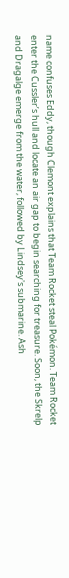name confuses Eddy, though Clemont explains that Team Rocket steal Pokémon. Team Rocket enter the Cussler’s hull and locate an air gap to begin searching for treasure. Soon, the Skrelp and Dragalge emerge from the water, followed by Lindsey's submarine. Ash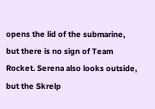opens the lid of the submarine, but there is no sign of Team Rocket. Serena also looks outside, but the Skrelp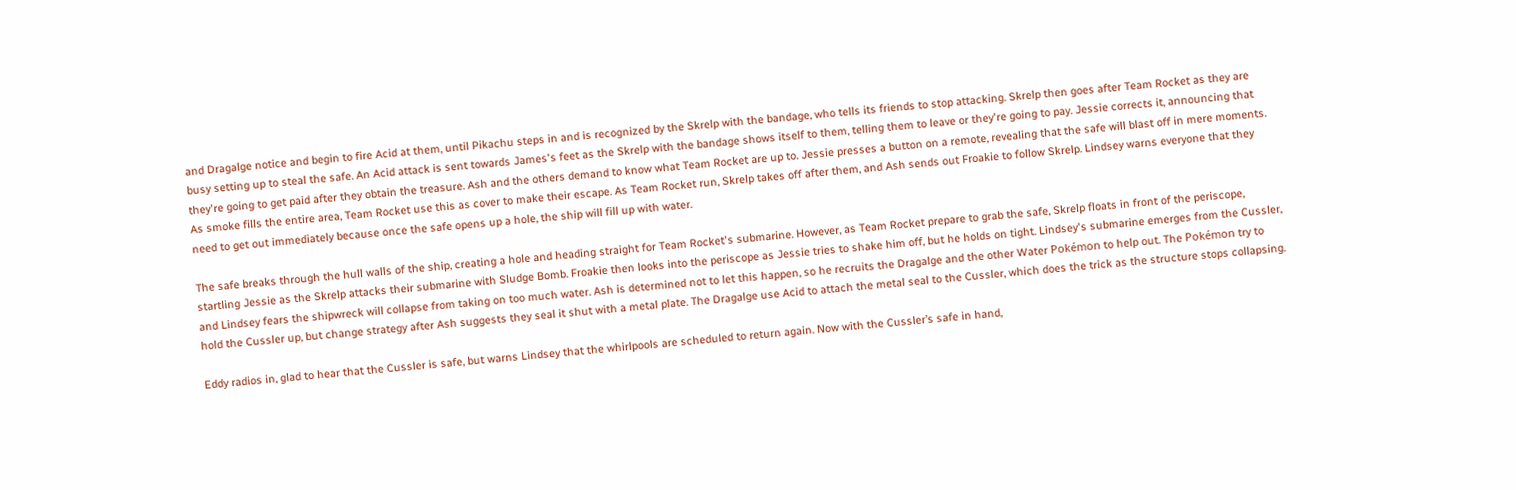and Dragalge notice and begin to fire Acid at them, until Pikachu steps in and is recognized by the Skrelp with the bandage, who tells its friends to stop attacking. Skrelp then goes after Team Rocket as they are busy setting up to steal the safe. An Acid attack is sent towards James's feet as the Skrelp with the bandage shows itself to them, telling them to leave or they're going to pay. Jessie corrects it, announcing that they're going to get paid after they obtain the treasure. Ash and the others demand to know what Team Rocket are up to. Jessie presses a button on a remote, revealing that the safe will blast off in mere moments. As smoke fills the entire area, Team Rocket use this as cover to make their escape. As Team Rocket run, Skrelp takes off after them, and Ash sends out Froakie to follow Skrelp. Lindsey warns everyone that they need to get out immediately because once the safe opens up a hole, the ship will fill up with water.

The safe breaks through the hull walls of the ship, creating a hole and heading straight for Team Rocket's submarine. However, as Team Rocket prepare to grab the safe, Skrelp floats in front of the periscope, startling Jessie as the Skrelp attacks their submarine with Sludge Bomb. Froakie then looks into the periscope as Jessie tries to shake him off, but he holds on tight. Lindsey's submarine emerges from the Cussler, and Lindsey fears the shipwreck will collapse from taking on too much water. Ash is determined not to let this happen, so he recruits the Dragalge and the other Water Pokémon to help out. The Pokémon try to hold the Cussler up, but change strategy after Ash suggests they seal it shut with a metal plate. The Dragalge use Acid to attach the metal seal to the Cussler, which does the trick as the structure stops collapsing.

Eddy radios in, glad to hear that the Cussler is safe, but warns Lindsey that the whirlpools are scheduled to return again. Now with the Cussler’s safe in hand,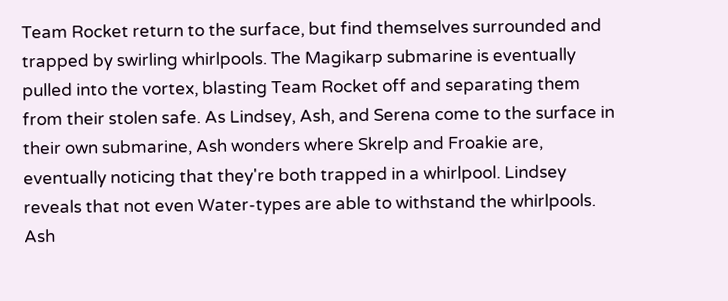Team Rocket return to the surface, but find themselves surrounded and trapped by swirling whirlpools. The Magikarp submarine is eventually pulled into the vortex, blasting Team Rocket off and separating them from their stolen safe. As Lindsey, Ash, and Serena come to the surface in their own submarine, Ash wonders where Skrelp and Froakie are, eventually noticing that they're both trapped in a whirlpool. Lindsey reveals that not even Water-types are able to withstand the whirlpools. Ash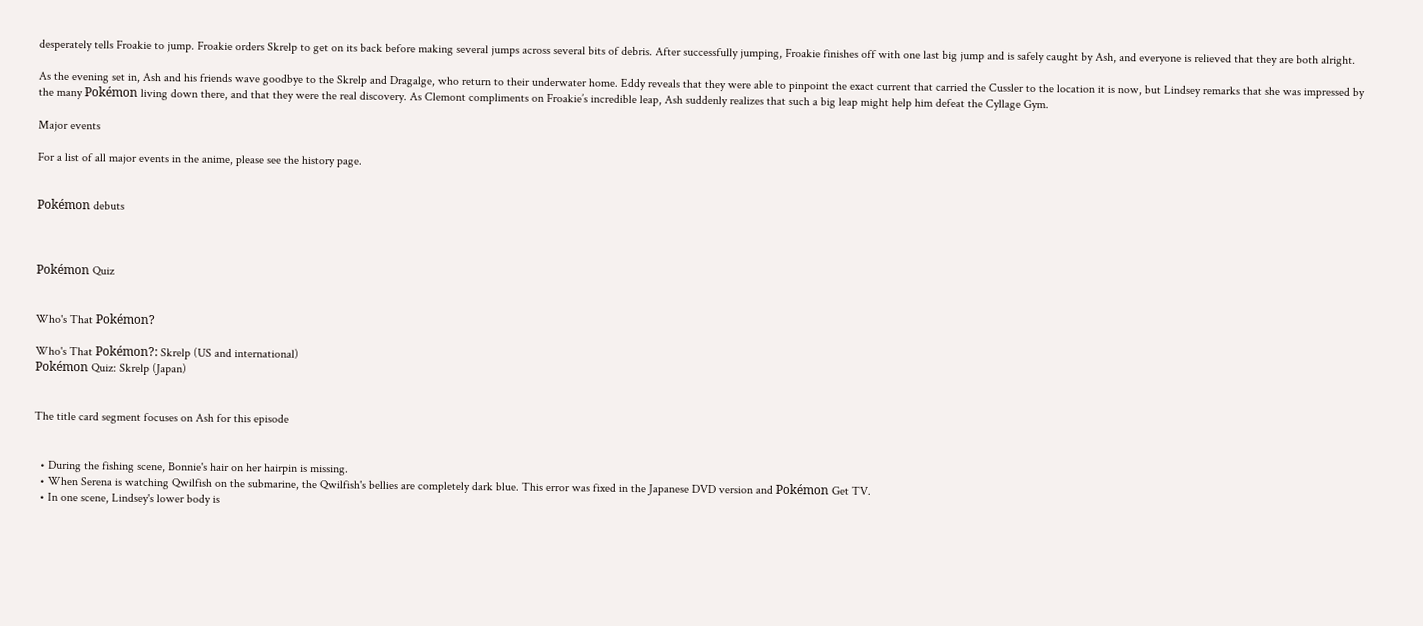desperately tells Froakie to jump. Froakie orders Skrelp to get on its back before making several jumps across several bits of debris. After successfully jumping, Froakie finishes off with one last big jump and is safely caught by Ash, and everyone is relieved that they are both alright.

As the evening set in, Ash and his friends wave goodbye to the Skrelp and Dragalge, who return to their underwater home. Eddy reveals that they were able to pinpoint the exact current that carried the Cussler to the location it is now, but Lindsey remarks that she was impressed by the many Pokémon living down there, and that they were the real discovery. As Clemont compliments on Froakie’s incredible leap, Ash suddenly realizes that such a big leap might help him defeat the Cyllage Gym.

Major events

For a list of all major events in the anime, please see the history page.


Pokémon debuts



Pokémon Quiz


Who's That Pokémon?

Who's That Pokémon?: Skrelp (US and international)
Pokémon Quiz: Skrelp (Japan)


The title card segment focuses on Ash for this episode


  • During the fishing scene, Bonnie's hair on her hairpin is missing.
  • When Serena is watching Qwilfish on the submarine, the Qwilfish's bellies are completely dark blue. This error was fixed in the Japanese DVD version and Pokémon Get TV.
  • In one scene, Lindsey's lower body is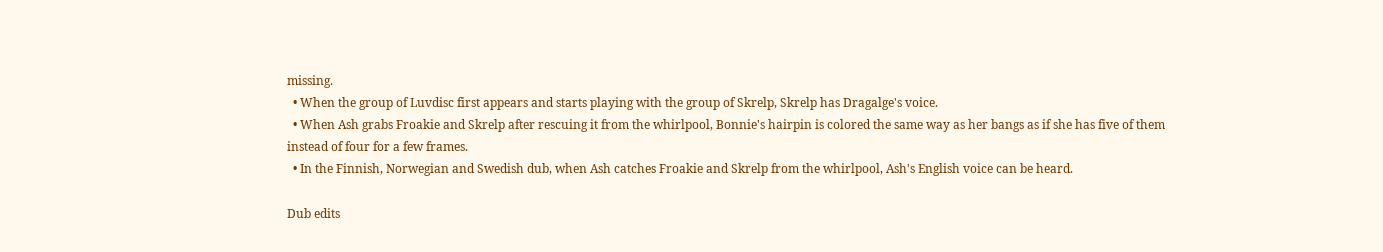missing.
  • When the group of Luvdisc first appears and starts playing with the group of Skrelp, Skrelp has Dragalge's voice.
  • When Ash grabs Froakie and Skrelp after rescuing it from the whirlpool, Bonnie's hairpin is colored the same way as her bangs as if she has five of them instead of four for a few frames.
  • In the Finnish, Norwegian and Swedish dub, when Ash catches Froakie and Skrelp from the whirlpool, Ash's English voice can be heard.

Dub edits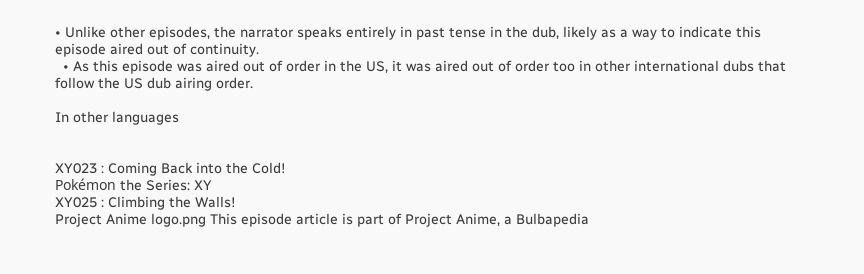• Unlike other episodes, the narrator speaks entirely in past tense in the dub, likely as a way to indicate this episode aired out of continuity.
  • As this episode was aired out of order in the US, it was aired out of order too in other international dubs that follow the US dub airing order.

In other languages


XY023 : Coming Back into the Cold!
Pokémon the Series: XY
XY025 : Climbing the Walls!
Project Anime logo.png This episode article is part of Project Anime, a Bulbapedia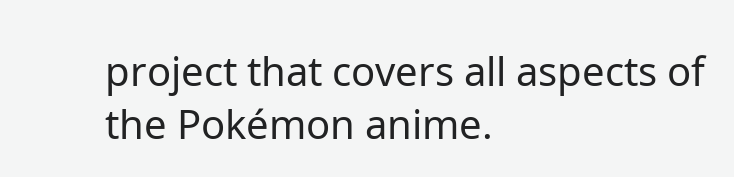project that covers all aspects of the Pokémon anime.